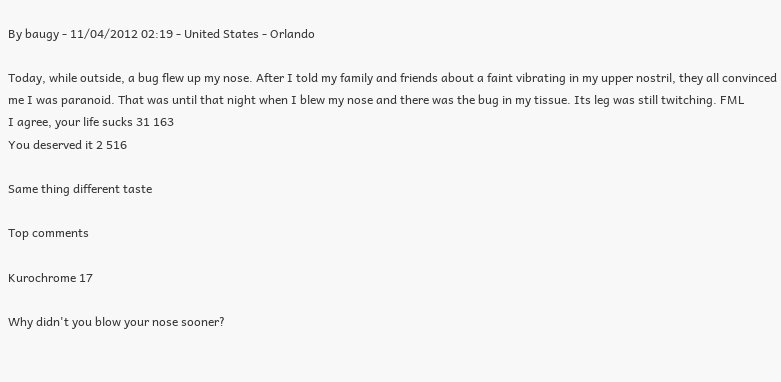By baugy - 11/04/2012 02:19 - United States - Orlando

Today, while outside, a bug flew up my nose. After I told my family and friends about a faint vibrating in my upper nostril, they all convinced me I was paranoid. That was until that night when I blew my nose and there was the bug in my tissue. Its leg was still twitching. FML
I agree, your life sucks 31 163
You deserved it 2 516

Same thing different taste

Top comments

Kurochrome 17

Why didn't you blow your nose sooner?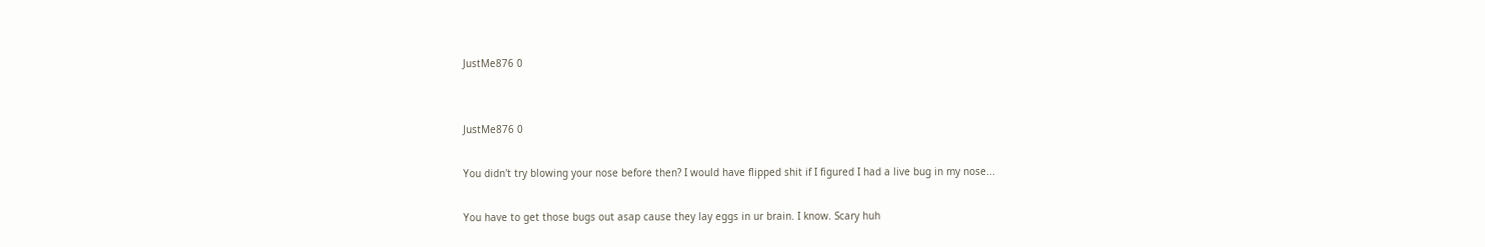JustMe876 0


JustMe876 0

You didn't try blowing your nose before then? I would have flipped shit if I figured I had a live bug in my nose...

You have to get those bugs out asap cause they lay eggs in ur brain. I know. Scary huh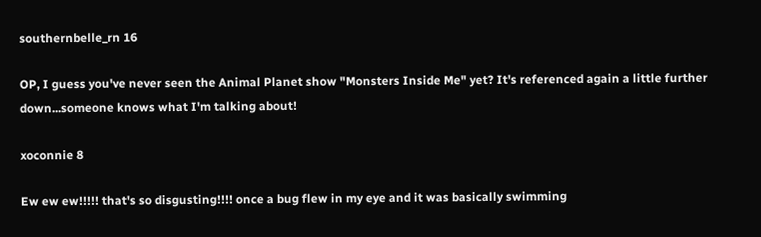southernbelle_rn 16

OP, I guess you've never seen the Animal Planet show "Monsters Inside Me" yet? It's referenced again a little further down...someone knows what I'm talking about!

xoconnie 8

Ew ew ew!!!!! that's so disgusting!!!! once a bug flew in my eye and it was basically swimming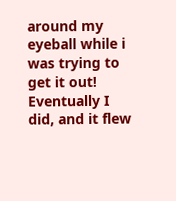around my eyeball while i was trying to get it out! Eventually I did, and it flew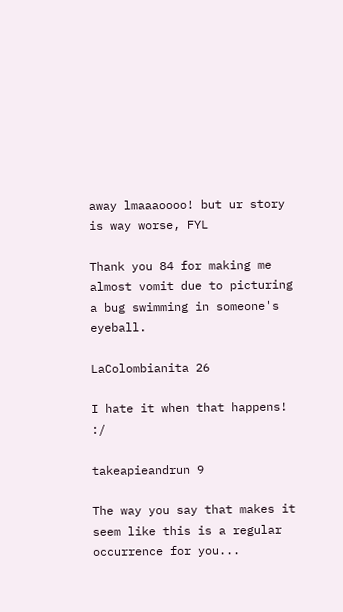away lmaaaoooo! but ur story is way worse, FYL

Thank you 84 for making me almost vomit due to picturing a bug swimming in someone's eyeball.

LaColombianita 26

I hate it when that happens! :/

takeapieandrun 9

The way you say that makes it seem like this is a regular occurrence for you...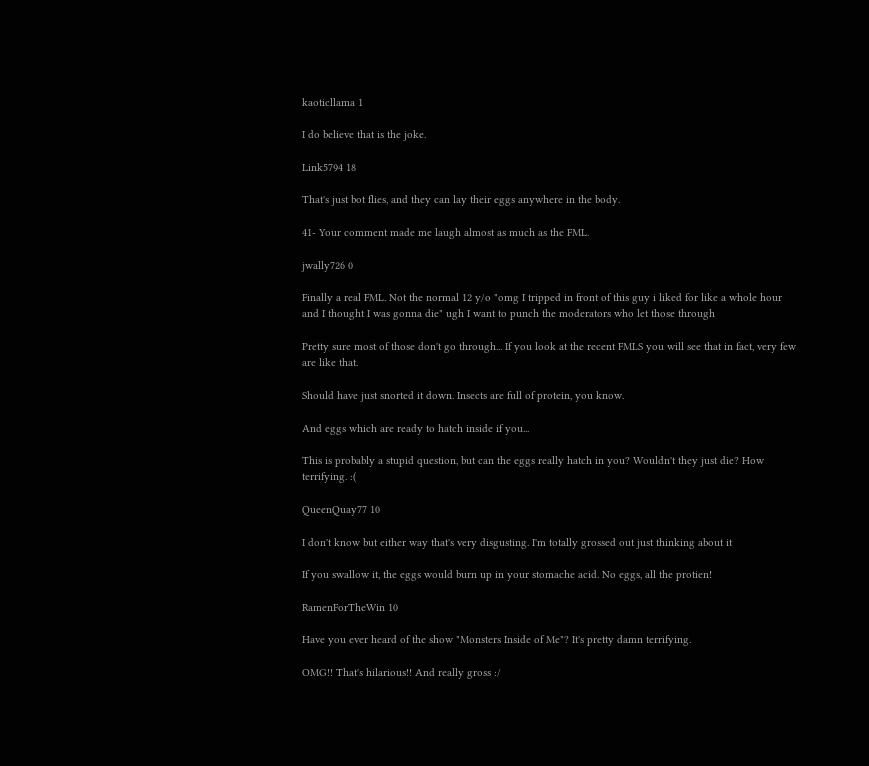kaoticllama 1

I do believe that is the joke.

Link5794 18

That's just bot flies, and they can lay their eggs anywhere in the body.

41- Your comment made me laugh almost as much as the FML.

jwally726 0

Finally a real FML. Not the normal 12 y/o "omg I tripped in front of this guy i liked for like a whole hour and I thought I was gonna die" ugh I want to punch the moderators who let those through

Pretty sure most of those don't go through... If you look at the recent FMLS you will see that in fact, very few are like that.

Should have just snorted it down. Insects are full of protein, you know.

And eggs which are ready to hatch inside if you...

This is probably a stupid question, but can the eggs really hatch in you? Wouldn't they just die? How terrifying. :(

QueenQuay77 10

I don't know but either way that's very disgusting. I'm totally grossed out just thinking about it

If you swallow it, the eggs would burn up in your stomache acid. No eggs, all the protien!

RamenForTheWin 10

Have you ever heard of the show "Monsters Inside of Me"? It's pretty damn terrifying.

OMG!! That's hilarious!! And really gross :/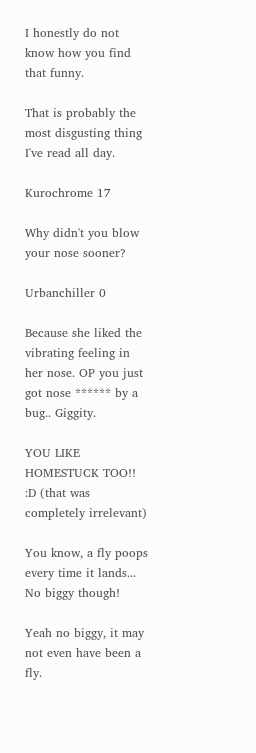I honestly do not know how you find that funny.

That is probably the most disgusting thing I've read all day.

Kurochrome 17

Why didn't you blow your nose sooner?

Urbanchiller 0

Because she liked the vibrating feeling in her nose. OP you just got nose ****** by a bug.. Giggity.

YOU LIKE HOMESTUCK TOO!! :D (that was completely irrelevant)

You know, a fly poops every time it lands... No biggy though!

Yeah no biggy, it may not even have been a fly.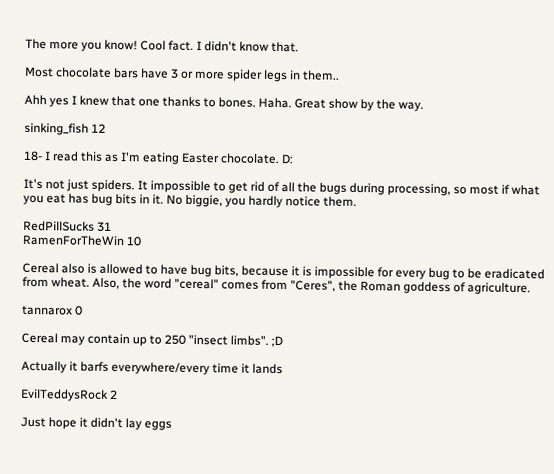The more you know! Cool fact. I didn't know that.

Most chocolate bars have 3 or more spider legs in them..

Ahh yes I knew that one thanks to bones. Haha. Great show by the way.

sinking_fish 12

18- I read this as I'm eating Easter chocolate. D:

It's not just spiders. It impossible to get rid of all the bugs during processing, so most if what you eat has bug bits in it. No biggie, you hardly notice them.

RedPillSucks 31
RamenForTheWin 10

Cereal also is allowed to have bug bits, because it is impossible for every bug to be eradicated from wheat. Also, the word "cereal" comes from "Ceres", the Roman goddess of agriculture.

tannarox 0

Cereal may contain up to 250 "insect limbs". ;D

Actually it barfs everywhere/every time it lands

EvilTeddysRock 2

Just hope it didn't lay eggs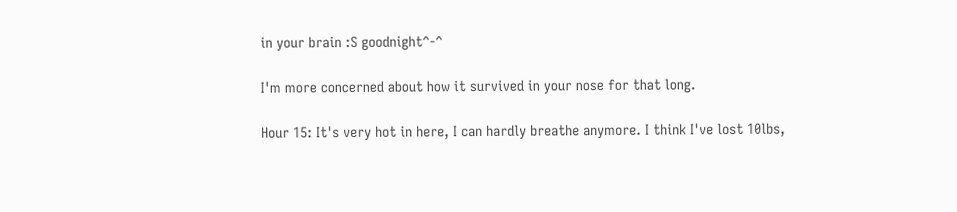in your brain :S goodnight^-^

I'm more concerned about how it survived in your nose for that long.

Hour 15: It's very hot in here, I can hardly breathe anymore. I think I've lost 10lbs,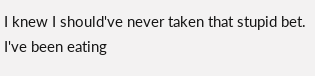I knew I should've never taken that stupid bet. I've been eating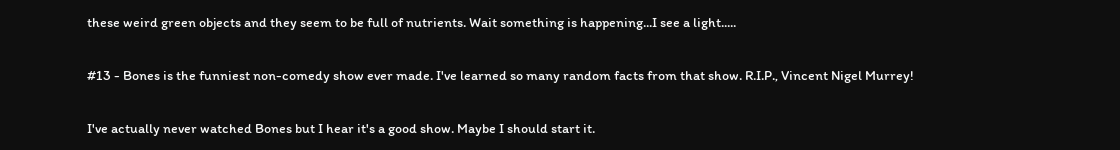these weird green objects and they seem to be full of nutrients. Wait something is happening...I see a light.....

#13 - Bones is the funniest non-comedy show ever made. I've learned so many random facts from that show. R.I.P., Vincent Nigel Murrey!

I've actually never watched Bones but I hear it's a good show. Maybe I should start it.